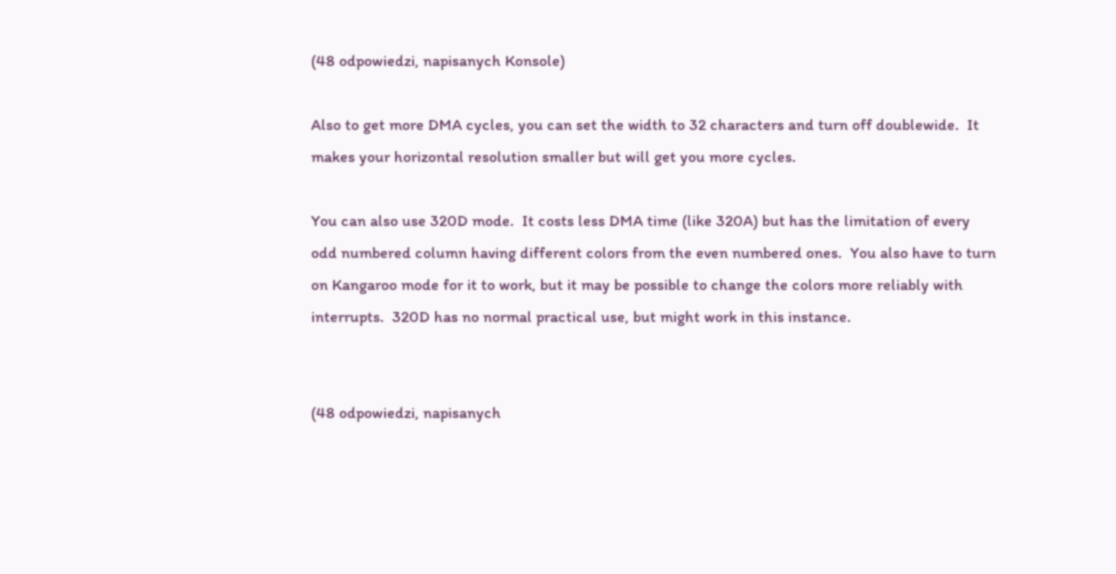(48 odpowiedzi, napisanych Konsole)

Also to get more DMA cycles, you can set the width to 32 characters and turn off doublewide.  It makes your horizontal resolution smaller but will get you more cycles.

You can also use 320D mode.  It costs less DMA time (like 320A) but has the limitation of every odd numbered column having different colors from the even numbered ones.  You also have to turn on Kangaroo mode for it to work, but it may be possible to change the colors more reliably with interrupts.  320D has no normal practical use, but might work in this instance.


(48 odpowiedzi, napisanych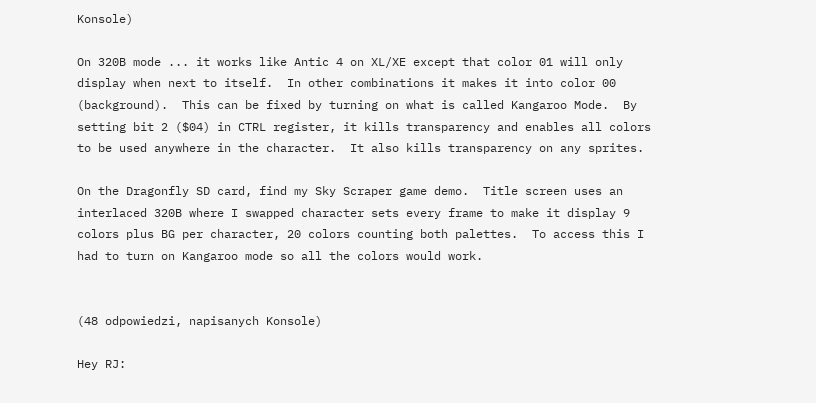Konsole)

On 320B mode ... it works like Antic 4 on XL/XE except that color 01 will only display when next to itself.  In other combinations it makes it into color 00 (background).  This can be fixed by turning on what is called Kangaroo Mode.  By setting bit 2 ($04) in CTRL register, it kills transparency and enables all colors to be used anywhere in the character.  It also kills transparency on any sprites.

On the Dragonfly SD card, find my Sky Scraper game demo.  Title screen uses an interlaced 320B where I swapped character sets every frame to make it display 9 colors plus BG per character, 20 colors counting both palettes.  To access this I had to turn on Kangaroo mode so all the colors would work.


(48 odpowiedzi, napisanych Konsole)

Hey RJ: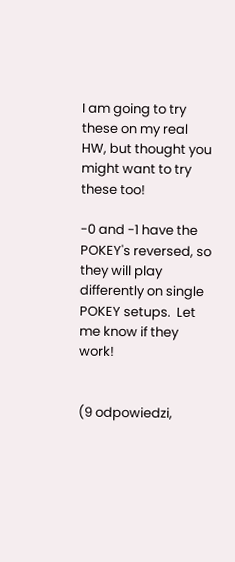I am going to try these on my real HW, but thought you might want to try these too!

-0 and -1 have the POKEY's reversed, so they will play differently on single POKEY setups.  Let me know if they work!


(9 odpowiedzi,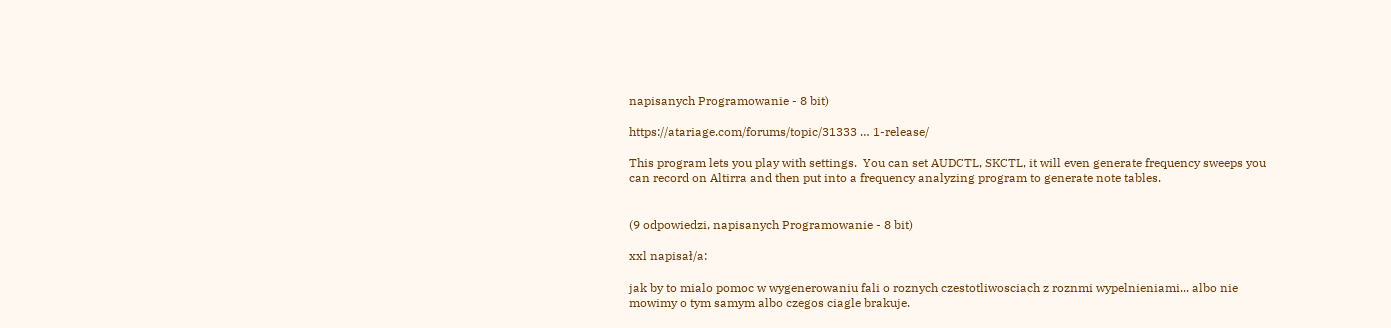napisanych Programowanie - 8 bit)

https://atariage.com/forums/topic/31333 … 1-release/

This program lets you play with settings.  You can set AUDCTL, SKCTL, it will even generate frequency sweeps you can record on Altirra and then put into a frequency analyzing program to generate note tables.


(9 odpowiedzi, napisanych Programowanie - 8 bit)

xxl napisał/a:

jak by to mialo pomoc w wygenerowaniu fali o roznych czestotliwosciach z roznmi wypelnieniami... albo nie mowimy o tym samym albo czegos ciagle brakuje.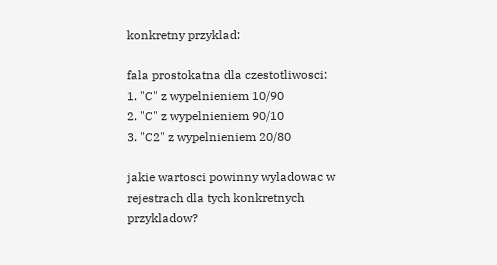konkretny przyklad:

fala prostokatna dla czestotliwosci:
1. "C" z wypelnieniem 10/90
2. "C" z wypelnieniem 90/10
3. "C2" z wypelnieniem 20/80

jakie wartosci powinny wyladowac w rejestrach dla tych konkretnych przykladow?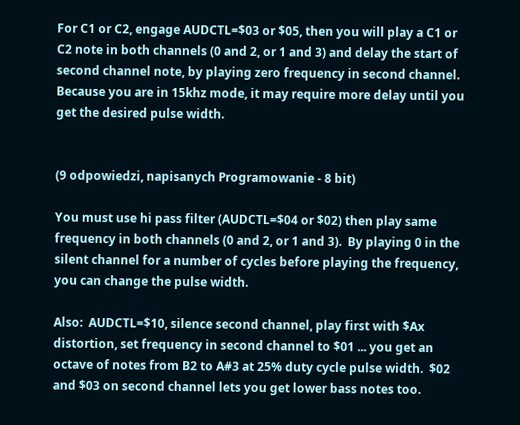For C1 or C2, engage AUDCTL=$03 or $05, then you will play a C1 or C2 note in both channels (0 and 2, or 1 and 3) and delay the start of second channel note, by playing zero frequency in second channel.  Because you are in 15khz mode, it may require more delay until you get the desired pulse width.


(9 odpowiedzi, napisanych Programowanie - 8 bit)

You must use hi pass filter (AUDCTL=$04 or $02) then play same frequency in both channels (0 and 2, or 1 and 3).  By playing 0 in the silent channel for a number of cycles before playing the frequency, you can change the pulse width.

Also:  AUDCTL=$10, silence second channel, play first with $Ax distortion, set frequency in second channel to $01 ... you get an octave of notes from B2 to A#3 at 25% duty cycle pulse width.  $02 and $03 on second channel lets you get lower bass notes too.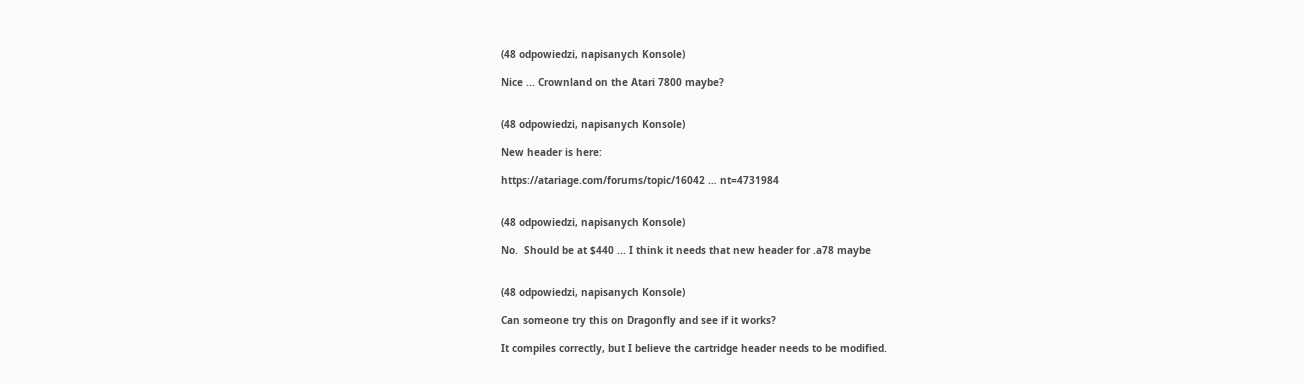(48 odpowiedzi, napisanych Konsole)

Nice ... Crownland on the Atari 7800 maybe?


(48 odpowiedzi, napisanych Konsole)

New header is here:

https://atariage.com/forums/topic/16042 … nt=4731984


(48 odpowiedzi, napisanych Konsole)

No.  Should be at $440 ... I think it needs that new header for .a78 maybe


(48 odpowiedzi, napisanych Konsole)

Can someone try this on Dragonfly and see if it works?

It compiles correctly, but I believe the cartridge header needs to be modified.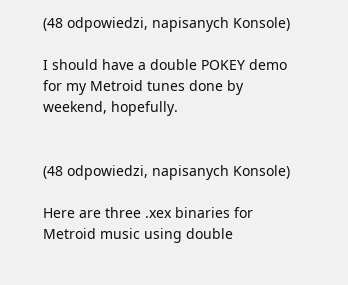(48 odpowiedzi, napisanych Konsole)

I should have a double POKEY demo for my Metroid tunes done by weekend, hopefully.


(48 odpowiedzi, napisanych Konsole)

Here are three .xex binaries for Metroid music using double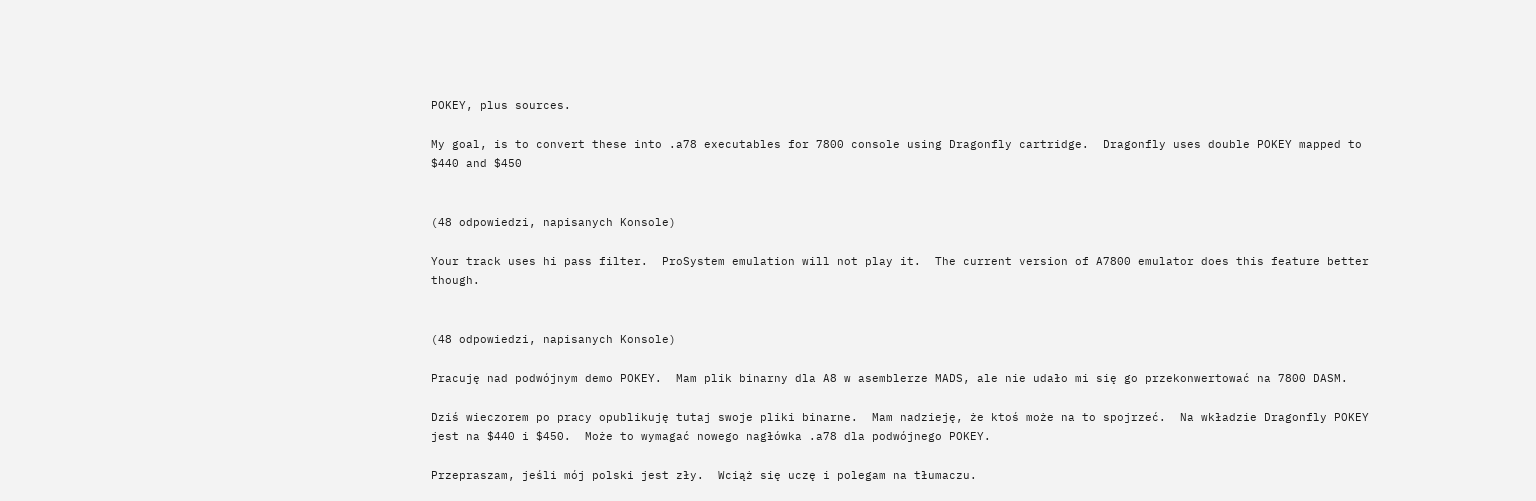POKEY, plus sources.

My goal, is to convert these into .a78 executables for 7800 console using Dragonfly cartridge.  Dragonfly uses double POKEY mapped to $440 and $450


(48 odpowiedzi, napisanych Konsole)

Your track uses hi pass filter.  ProSystem emulation will not play it.  The current version of A7800 emulator does this feature better though.


(48 odpowiedzi, napisanych Konsole)

Pracuję nad podwójnym demo POKEY.  Mam plik binarny dla A8 w asemblerze MADS, ale nie udało mi się go przekonwertować na 7800 DASM.

Dziś wieczorem po pracy opublikuję tutaj swoje pliki binarne.  Mam nadzieję, że ktoś może na to spojrzeć.  Na wkładzie Dragonfly POKEY jest na $440 i $450.  Może to wymagać nowego nagłówka .a78 dla podwójnego POKEY.

Przepraszam, jeśli mój polski jest zły.  Wciąż się uczę i polegam na tłumaczu.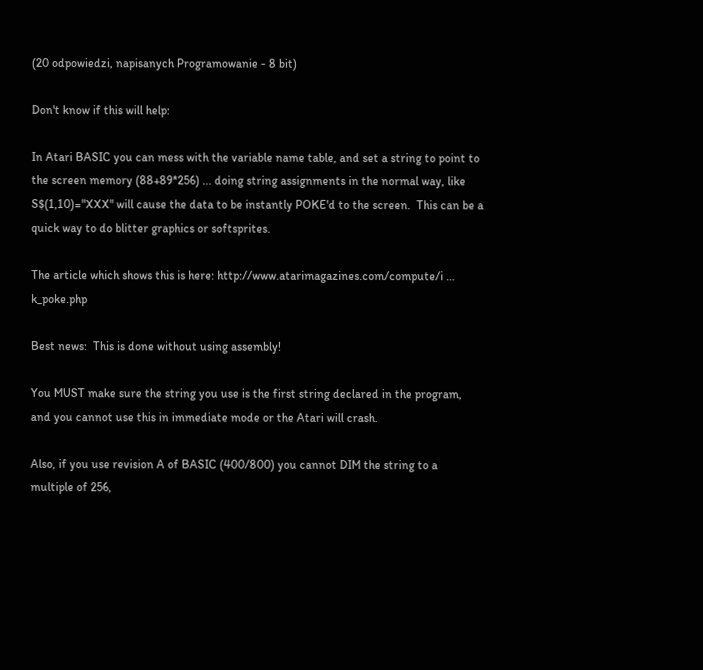(20 odpowiedzi, napisanych Programowanie - 8 bit)

Don't know if this will help:

In Atari BASIC you can mess with the variable name table, and set a string to point to the screen memory (88+89*256) ... doing string assignments in the normal way, like S$(1,10)="XXX" will cause the data to be instantly POKE'd to the screen.  This can be a quick way to do blitter graphics or softsprites.

The article which shows this is here: http://www.atarimagazines.com/compute/i … k_poke.php

Best news:  This is done without using assembly!

You MUST make sure the string you use is the first string declared in the program, and you cannot use this in immediate mode or the Atari will crash.

Also, if you use revision A of BASIC (400/800) you cannot DIM the string to a multiple of 256,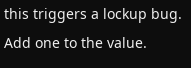this triggers a lockup bug.  Add one to the value.